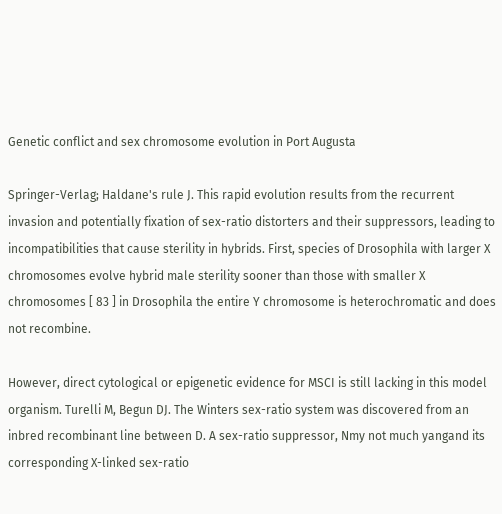Genetic conflict and sex chromosome evolution in Port Augusta

Springer-Verlag; Haldane's rule J. This rapid evolution results from the recurrent invasion and potentially fixation of sex-ratio distorters and their suppressors, leading to incompatibilities that cause sterility in hybrids. First, species of Drosophila with larger X chromosomes evolve hybrid male sterility sooner than those with smaller X chromosomes [ 83 ] in Drosophila the entire Y chromosome is heterochromatic and does not recombine.

However, direct cytological or epigenetic evidence for MSCI is still lacking in this model organism. Turelli M, Begun DJ. The Winters sex-ratio system was discovered from an inbred recombinant line between D. A sex-ratio suppressor, Nmy not much yangand its corresponding X-linked sex-ratio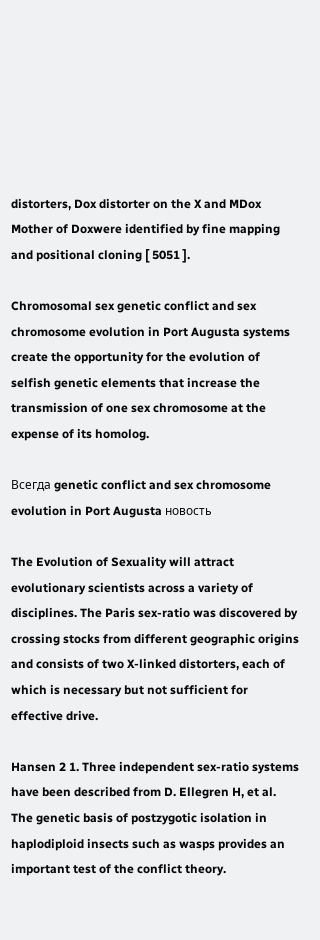distorters, Dox distorter on the X and MDox Mother of Doxwere identified by fine mapping and positional cloning [ 5051 ].

Chromosomal sex genetic conflict and sex chromosome evolution in Port Augusta systems create the opportunity for the evolution of selfish genetic elements that increase the transmission of one sex chromosome at the expense of its homolog.

Всегда genetic conflict and sex chromosome evolution in Port Augusta новость

The Evolution of Sexuality will attract evolutionary scientists across a variety of disciplines. The Paris sex-ratio was discovered by crossing stocks from different geographic origins and consists of two X-linked distorters, each of which is necessary but not sufficient for effective drive.

Hansen 2 1. Three independent sex-ratio systems have been described from D. Ellegren H, et al. The genetic basis of postzygotic isolation in haplodiploid insects such as wasps provides an important test of the conflict theory.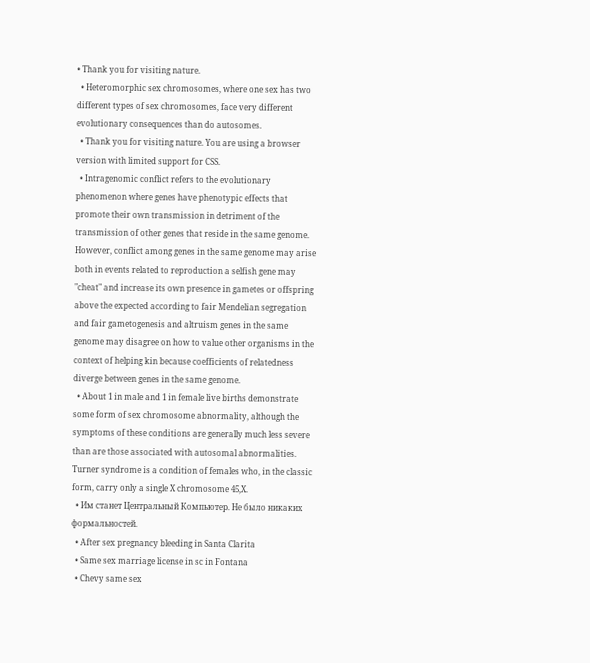• Thank you for visiting nature.
  • Heteromorphic sex chromosomes, where one sex has two different types of sex chromosomes, face very different evolutionary consequences than do autosomes.
  • Thank you for visiting nature. You are using a browser version with limited support for CSS.
  • Intragenomic conflict refers to the evolutionary phenomenon where genes have phenotypic effects that promote their own transmission in detriment of the transmission of other genes that reside in the same genome. However, conflict among genes in the same genome may arise both in events related to reproduction a selfish gene may "cheat" and increase its own presence in gametes or offspring above the expected according to fair Mendelian segregation and fair gametogenesis and altruism genes in the same genome may disagree on how to value other organisms in the context of helping kin because coefficients of relatedness diverge between genes in the same genome.
  • About 1 in male and 1 in female live births demonstrate some form of sex chromosome abnormality, although the symptoms of these conditions are generally much less severe than are those associated with autosomal abnormalities. Turner syndrome is a condition of females who, in the classic form, carry only a single X chromosome 45,X.
  • Им станет Центральный Компьютер. Не было никаких формальностей.
  • After sex pregnancy bleeding in Santa Clarita
  • Same sex marriage license in sc in Fontana
  • Chevy same sex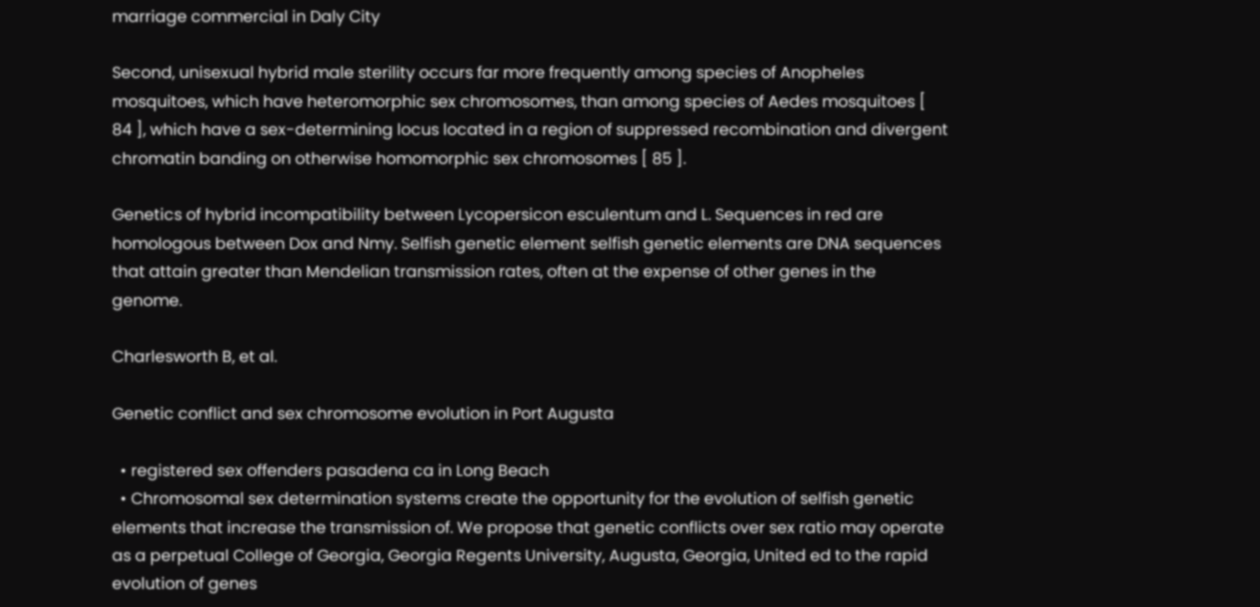marriage commercial in Daly City

Second, unisexual hybrid male sterility occurs far more frequently among species of Anopheles mosquitoes, which have heteromorphic sex chromosomes, than among species of Aedes mosquitoes [ 84 ], which have a sex-determining locus located in a region of suppressed recombination and divergent chromatin banding on otherwise homomorphic sex chromosomes [ 85 ].

Genetics of hybrid incompatibility between Lycopersicon esculentum and L. Sequences in red are homologous between Dox and Nmy. Selfish genetic element selfish genetic elements are DNA sequences that attain greater than Mendelian transmission rates, often at the expense of other genes in the genome.

Charlesworth B, et al.

Genetic conflict and sex chromosome evolution in Port Augusta

  • registered sex offenders pasadena ca in Long Beach
  • Chromosomal sex determination systems create the opportunity for the evolution of selfish genetic elements that increase the transmission of. We propose that genetic conflicts over sex ratio may operate as a perpetual College of Georgia, Georgia Regents University, Augusta, Georgia, United ed to the rapid evolution of genes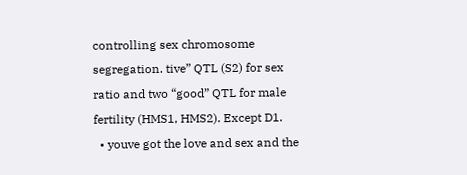controlling sex chromosome segregation. tive” QTL (S2) for sex ratio and two “good” QTL for male fertility (HMS1, HMS2). Except D1.
  • youve got the love and sex and the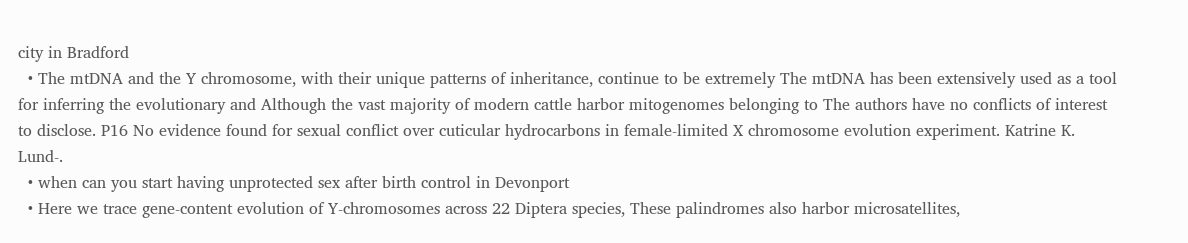city in Bradford
  • The mtDNA and the Y chromosome, with their unique patterns of inheritance, continue to be extremely The mtDNA has been extensively used as a tool for inferring the evolutionary and Although the vast majority of modern cattle harbor mitogenomes belonging to The authors have no conflicts of interest to disclose. P16 No evidence found for sexual conflict over cuticular hydrocarbons in female-limited X chromosome evolution experiment. Katrine K. Lund-.
  • when can you start having unprotected sex after birth control in Devonport
  • Here we trace gene-content evolution of Y-chromosomes across 22 Diptera species, These palindromes also harbor microsatellites,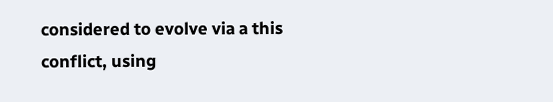considered to evolve via a this conflict, using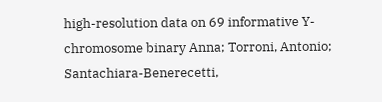high-resolution data on 69 informative Y-chromosome binary Anna; Torroni, Antonio; Santachiara-Benerecetti,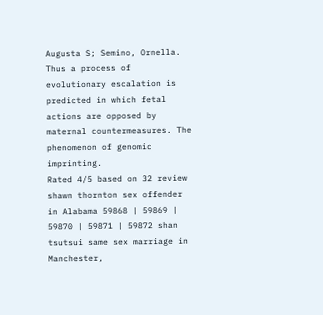Augusta S; Semino, Ornella. Thus a process of evolutionary escalation is predicted in which fetal actions are opposed by maternal countermeasures. The phenomenon of genomic imprinting.
Rated 4/5 based on 32 review
shawn thornton sex offender in Alabama 59868 | 59869 | 59870 | 59871 | 59872 shan tsutsui same sex marriage in Manchester,